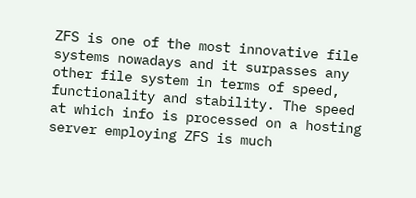ZFS is one of the most innovative file systems nowadays and it surpasses any other file system in terms of speed, functionality and stability. The speed at which info is processed on a hosting server employing ZFS is much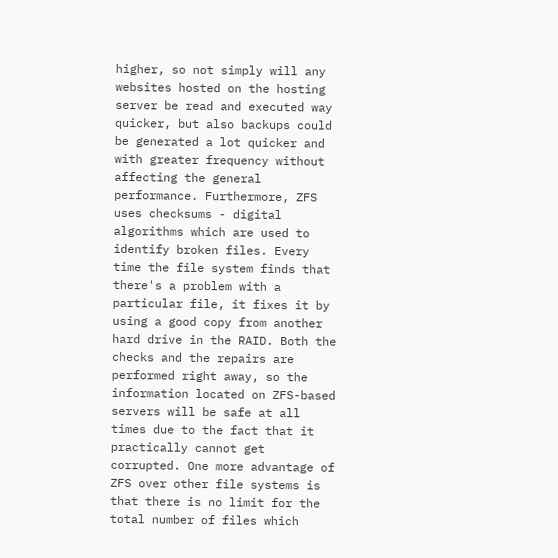higher, so not simply will any websites hosted on the hosting server be read and executed way quicker, but also backups could be generated a lot quicker and with greater frequency without affecting the general performance. Furthermore, ZFS uses checksums - digital algorithms which are used to identify broken files. Every time the file system finds that there's a problem with a particular file, it fixes it by using a good copy from another hard drive in the RAID. Both the checks and the repairs are performed right away, so the information located on ZFS-based servers will be safe at all times due to the fact that it practically cannot get corrupted. One more advantage of ZFS over other file systems is that there is no limit for the total number of files which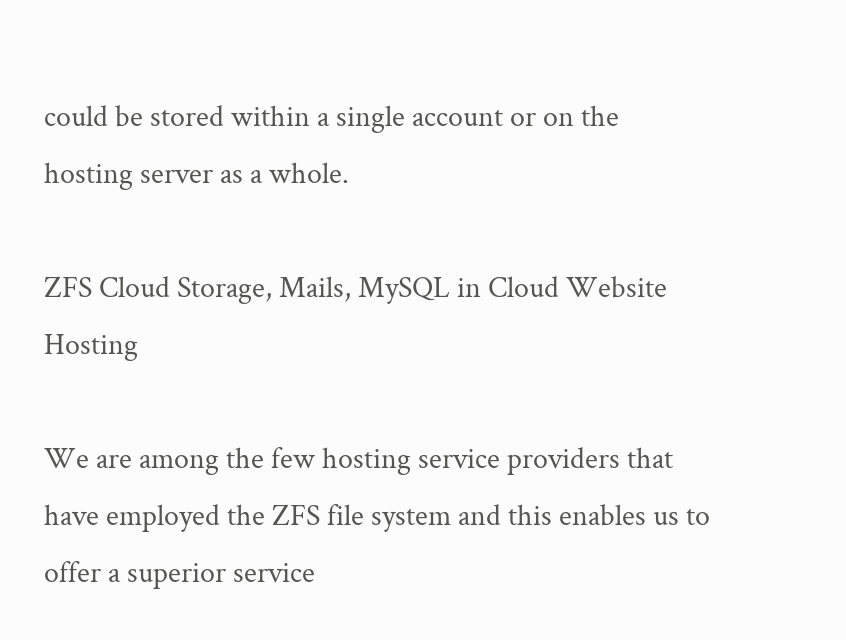could be stored within a single account or on the hosting server as a whole.

ZFS Cloud Storage, Mails, MySQL in Cloud Website Hosting

We are among the few hosting service providers that have employed the ZFS file system and this enables us to offer a superior service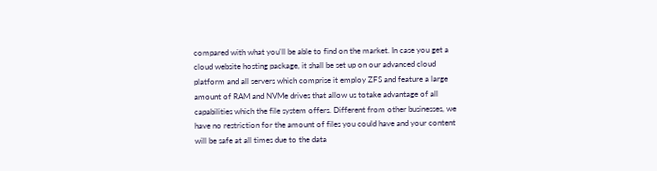compared with what you'll be able to find on the market. In case you get a cloud website hosting package, it shall be set up on our advanced cloud platform and all servers which comprise it employ ZFS and feature a large amount of RAM and NVMe drives that allow us totake advantage of all capabilities which the file system offers. Different from other businesses, we have no restriction for the amount of files you could have and your content will be safe at all times due to the data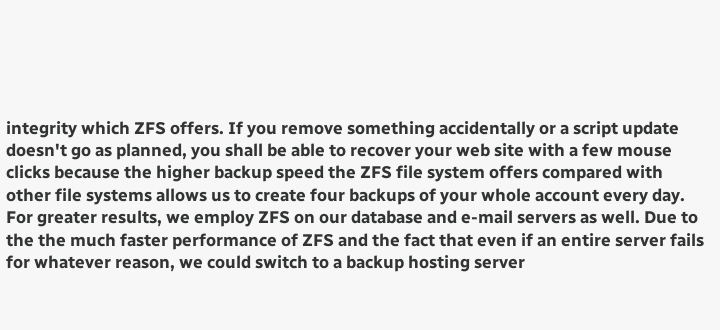integrity which ZFS offers. If you remove something accidentally or a script update doesn't go as planned, you shall be able to recover your web site with a few mouse clicks because the higher backup speed the ZFS file system offers compared with other file systems allows us to create four backups of your whole account every day. For greater results, we employ ZFS on our database and e-mail servers as well. Due to the the much faster performance of ZFS and the fact that even if an entire server fails for whatever reason, we could switch to a backup hosting server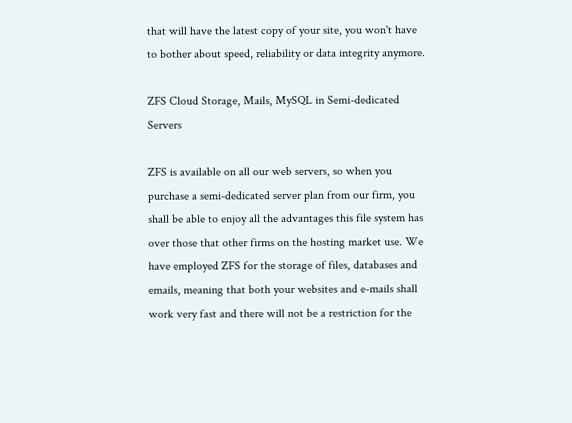that will have the latest copy of your site, you won't have to bother about speed, reliability or data integrity anymore.

ZFS Cloud Storage, Mails, MySQL in Semi-dedicated Servers

ZFS is available on all our web servers, so when you purchase a semi-dedicated server plan from our firm, you shall be able to enjoy all the advantages this file system has over those that other firms on the hosting market use. We have employed ZFS for the storage of files, databases and emails, meaning that both your websites and e-mails shall work very fast and there will not be a restriction for the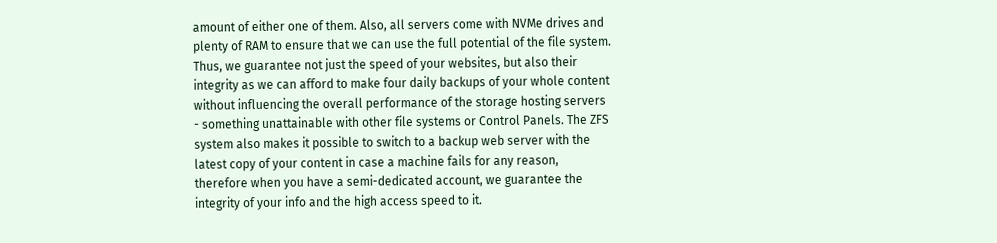amount of either one of them. Also, all servers come with NVMe drives and plenty of RAM to ensure that we can use the full potential of the file system. Thus, we guarantee not just the speed of your websites, but also their integrity as we can afford to make four daily backups of your whole content without influencing the overall performance of the storage hosting servers - something unattainable with other file systems or Control Panels. The ZFS system also makes it possible to switch to a backup web server with the latest copy of your content in case a machine fails for any reason, therefore when you have a semi-dedicated account, we guarantee the integrity of your info and the high access speed to it.